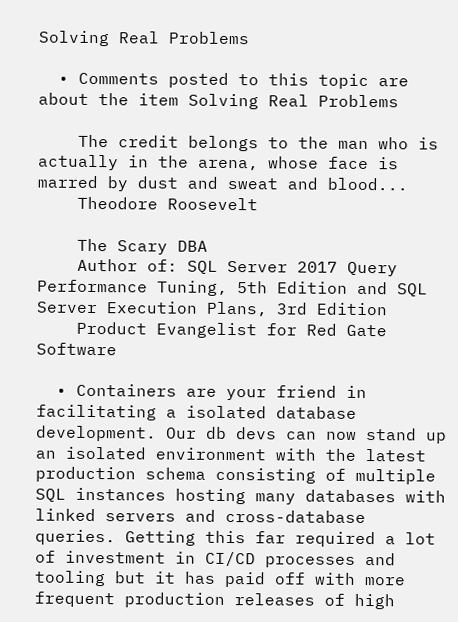Solving Real Problems

  • Comments posted to this topic are about the item Solving Real Problems

    The credit belongs to the man who is actually in the arena, whose face is marred by dust and sweat and blood...
    Theodore Roosevelt

    The Scary DBA
    Author of: SQL Server 2017 Query Performance Tuning, 5th Edition and SQL Server Execution Plans, 3rd Edition
    Product Evangelist for Red Gate Software

  • Containers are your friend in facilitating a isolated database development. Our db devs can now stand up an isolated environment with the latest production schema consisting of multiple SQL instances hosting many databases with linked servers and cross-database queries. Getting this far required a lot of investment in CI/CD processes and tooling but it has paid off with more frequent production releases of high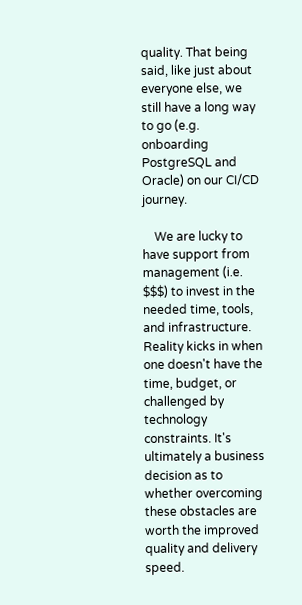quality. That being said, like just about everyone else, we still have a long way to go (e.g. onboarding PostgreSQL and Oracle) on our CI/CD journey.

    We are lucky to have support from management (i.e. $$$) to invest in the needed time, tools, and infrastructure. Reality kicks in when one doesn't have the time, budget, or challenged by technology constraints. It's ultimately a business decision as to whether overcoming these obstacles are worth the improved quality and delivery speed.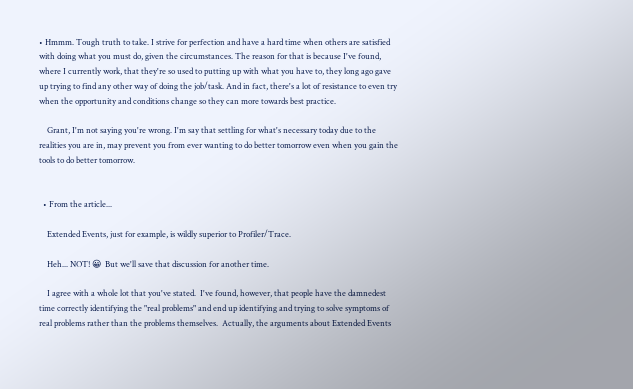• Hmmm. Tough truth to take. I strive for perfection and have a hard time when others are satisfied with doing what you must do, given the circumstances. The reason for that is because I've found, where I currently work, that they're so used to putting up with what you have to, they long ago gave up trying to find any other way of doing the job/task. And in fact, there's a lot of resistance to even try when the opportunity and conditions change so they can more towards best practice.

    Grant, I'm not saying you're wrong. I'm say that settling for what's necessary today due to the realities you are in, may prevent you from ever wanting to do better tomorrow even when you gain the tools to do better tomorrow.


  • From the article...

    Extended Events, just for example, is wildly superior to Profiler/Trace.

    Heh... NOT! 😀  But we'll save that discussion for another time.

    I agree with a whole lot that you've stated.  I've found, however, that people have the damnedest time correctly identifying the "real problems" and end up identifying and trying to solve symptoms of real problems rather than the problems themselves.  Actually, the arguments about Extended Events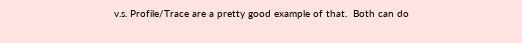v.s. Profile/Trace are a pretty good example of that.  Both can do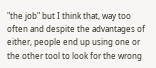"the job" but I think that, way too often and despite the advantages of either, people end up using one or the other tool to look for the wrong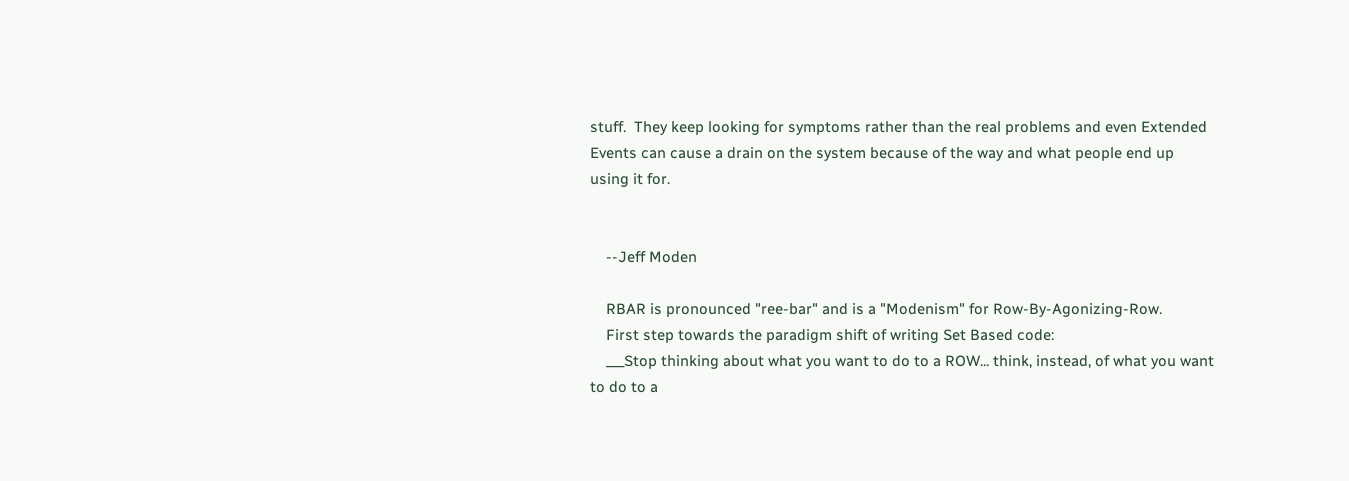stuff.  They keep looking for symptoms rather than the real problems and even Extended Events can cause a drain on the system because of the way and what people end up using it for.


    --Jeff Moden

    RBAR is pronounced "ree-bar" and is a "Modenism" for Row-By-Agonizing-Row.
    First step towards the paradigm shift of writing Set Based code:
    ___Stop thinking about what you want to do to a ROW... think, instead, of what you want to do to a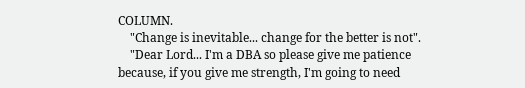COLUMN.
    "Change is inevitable... change for the better is not".
    "Dear Lord... I'm a DBA so please give me patience because, if you give me strength, I'm going to need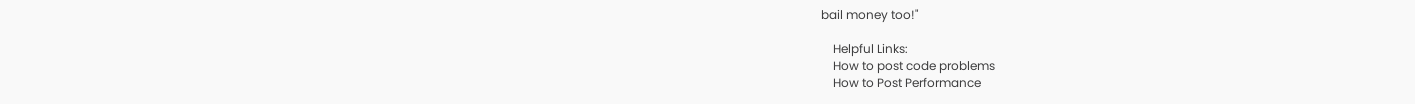bail money too!"

    Helpful Links:
    How to post code problems
    How to Post Performance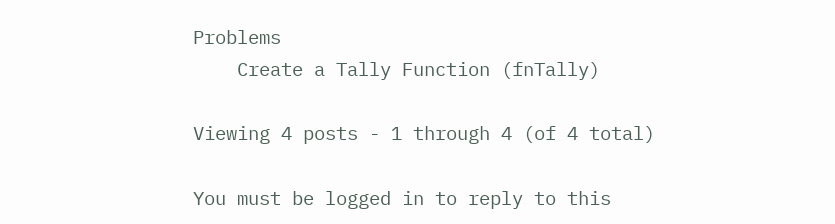Problems
    Create a Tally Function (fnTally)

Viewing 4 posts - 1 through 4 (of 4 total)

You must be logged in to reply to this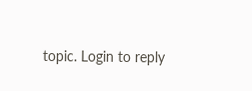topic. Login to reply